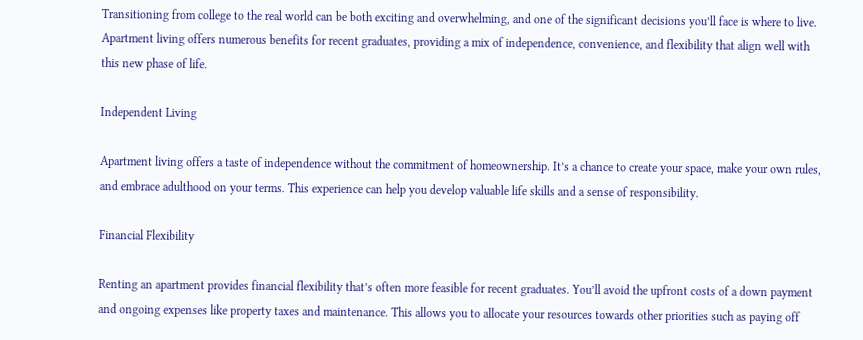Transitioning from college to the real world can be both exciting and overwhelming, and one of the significant decisions you’ll face is where to live. Apartment living offers numerous benefits for recent graduates, providing a mix of independence, convenience, and flexibility that align well with this new phase of life.

Independent Living

Apartment living offers a taste of independence without the commitment of homeownership. It’s a chance to create your space, make your own rules, and embrace adulthood on your terms. This experience can help you develop valuable life skills and a sense of responsibility.

Financial Flexibility

Renting an apartment provides financial flexibility that’s often more feasible for recent graduates. You’ll avoid the upfront costs of a down payment and ongoing expenses like property taxes and maintenance. This allows you to allocate your resources towards other priorities such as paying off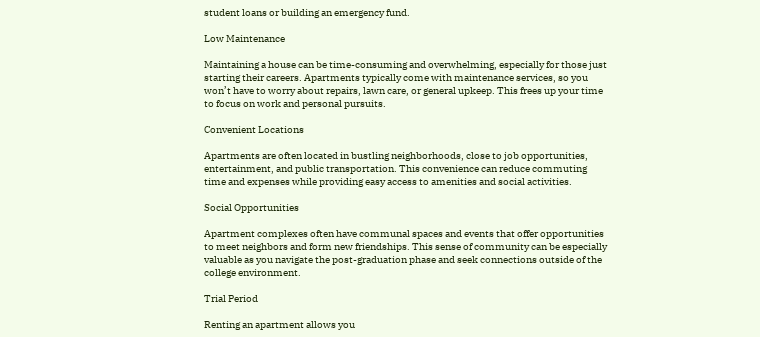student loans or building an emergency fund.

Low Maintenance

Maintaining a house can be time-consuming and overwhelming, especially for those just starting their careers. Apartments typically come with maintenance services, so you won’t have to worry about repairs, lawn care, or general upkeep. This frees up your time to focus on work and personal pursuits.

Convenient Locations

Apartments are often located in bustling neighborhoods, close to job opportunities, entertainment, and public transportation. This convenience can reduce commuting time and expenses while providing easy access to amenities and social activities.

Social Opportunities

Apartment complexes often have communal spaces and events that offer opportunities to meet neighbors and form new friendships. This sense of community can be especially valuable as you navigate the post-graduation phase and seek connections outside of the college environment.

Trial Period

Renting an apartment allows you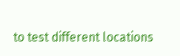to test different locations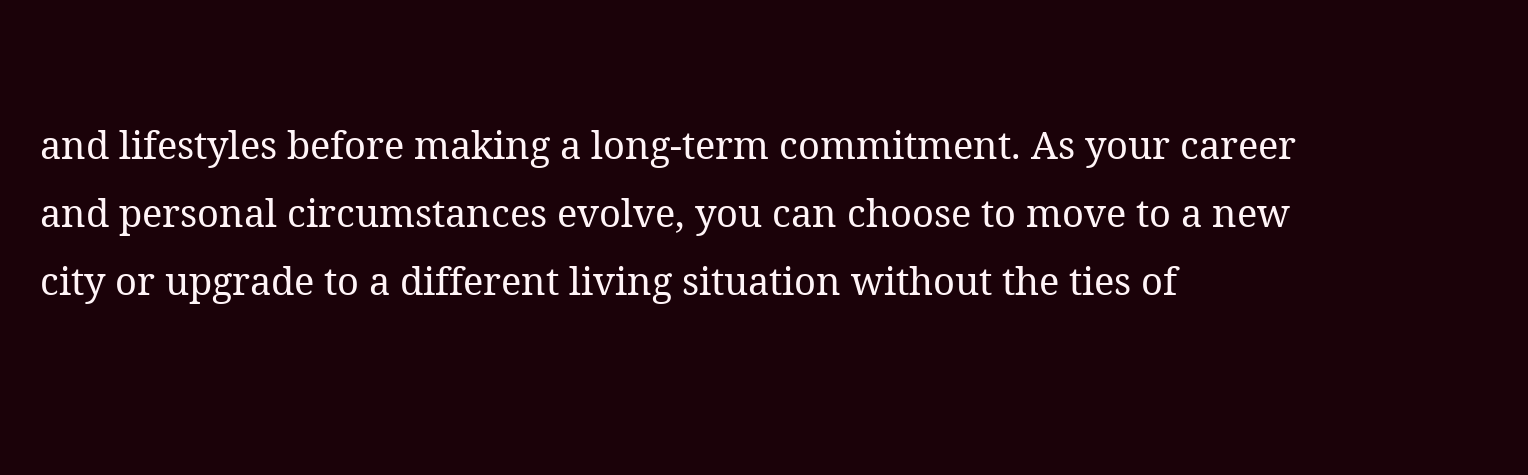and lifestyles before making a long-term commitment. As your career and personal circumstances evolve, you can choose to move to a new city or upgrade to a different living situation without the ties of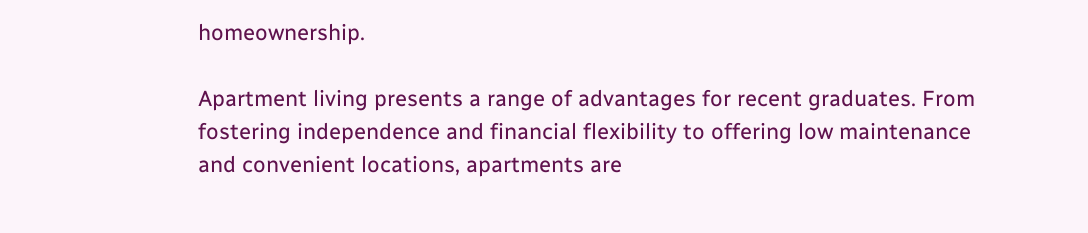homeownership.

Apartment living presents a range of advantages for recent graduates. From fostering independence and financial flexibility to offering low maintenance and convenient locations, apartments are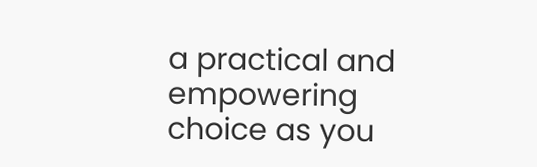a practical and empowering choice as you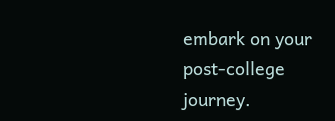embark on your post-college journey.